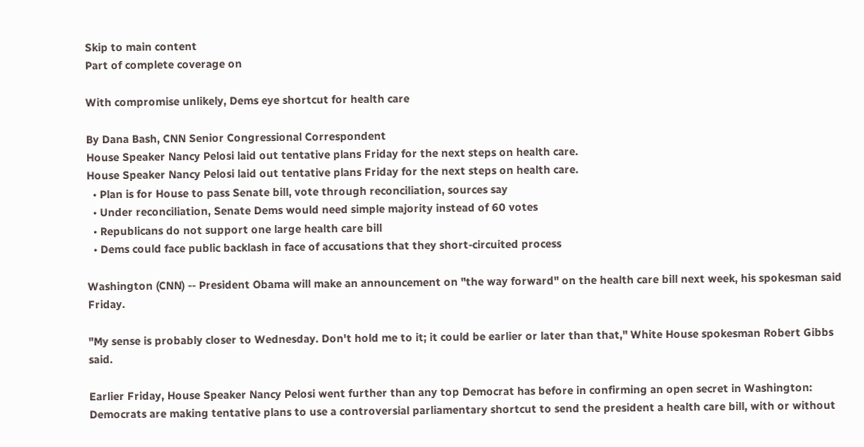Skip to main content
Part of complete coverage on

With compromise unlikely, Dems eye shortcut for health care

By Dana Bash, CNN Senior Congressional Correspondent
House Speaker Nancy Pelosi laid out tentative plans Friday for the next steps on health care.
House Speaker Nancy Pelosi laid out tentative plans Friday for the next steps on health care.
  • Plan is for House to pass Senate bill, vote through reconciliation, sources say
  • Under reconciliation, Senate Dems would need simple majority instead of 60 votes
  • Republicans do not support one large health care bill
  • Dems could face public backlash in face of accusations that they short-circuited process

Washington (CNN) -- President Obama will make an announcement on "the way forward" on the health care bill next week, his spokesman said Friday.

"My sense is probably closer to Wednesday. Don't hold me to it; it could be earlier or later than that," White House spokesman Robert Gibbs said.

Earlier Friday, House Speaker Nancy Pelosi went further than any top Democrat has before in confirming an open secret in Washington: Democrats are making tentative plans to use a controversial parliamentary shortcut to send the president a health care bill, with or without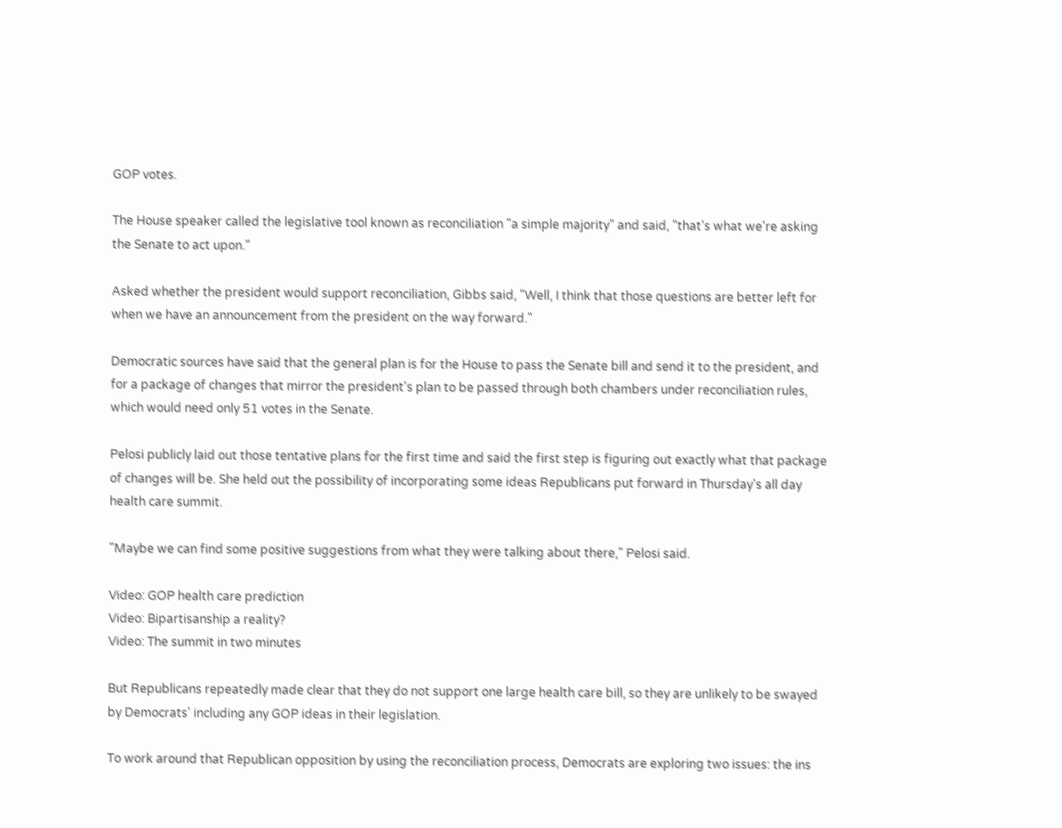GOP votes.

The House speaker called the legislative tool known as reconciliation "a simple majority" and said, "that's what we're asking the Senate to act upon."

Asked whether the president would support reconciliation, Gibbs said, "Well, I think that those questions are better left for when we have an announcement from the president on the way forward."

Democratic sources have said that the general plan is for the House to pass the Senate bill and send it to the president, and for a package of changes that mirror the president's plan to be passed through both chambers under reconciliation rules, which would need only 51 votes in the Senate.

Pelosi publicly laid out those tentative plans for the first time and said the first step is figuring out exactly what that package of changes will be. She held out the possibility of incorporating some ideas Republicans put forward in Thursday's all day health care summit.

"Maybe we can find some positive suggestions from what they were talking about there," Pelosi said.

Video: GOP health care prediction
Video: Bipartisanship a reality?
Video: The summit in two minutes

But Republicans repeatedly made clear that they do not support one large health care bill, so they are unlikely to be swayed by Democrats' including any GOP ideas in their legislation.

To work around that Republican opposition by using the reconciliation process, Democrats are exploring two issues: the ins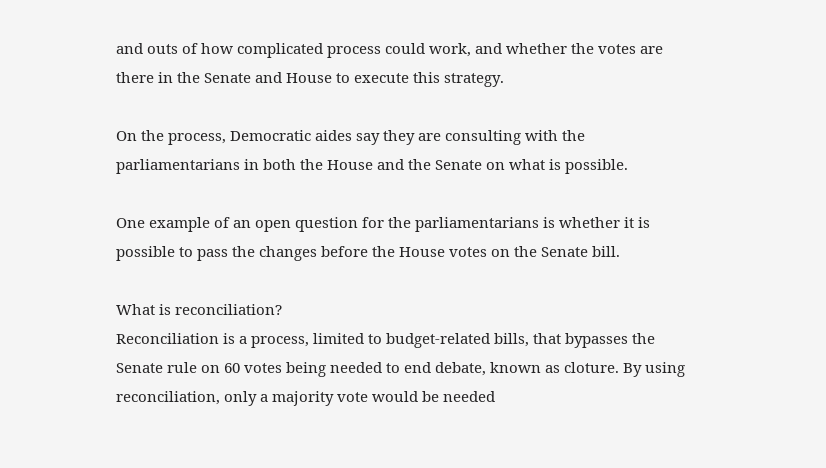and outs of how complicated process could work, and whether the votes are there in the Senate and House to execute this strategy.

On the process, Democratic aides say they are consulting with the parliamentarians in both the House and the Senate on what is possible.

One example of an open question for the parliamentarians is whether it is possible to pass the changes before the House votes on the Senate bill.

What is reconciliation?
Reconciliation is a process, limited to budget-related bills, that bypasses the Senate rule on 60 votes being needed to end debate, known as cloture. By using reconciliation, only a majority vote would be needed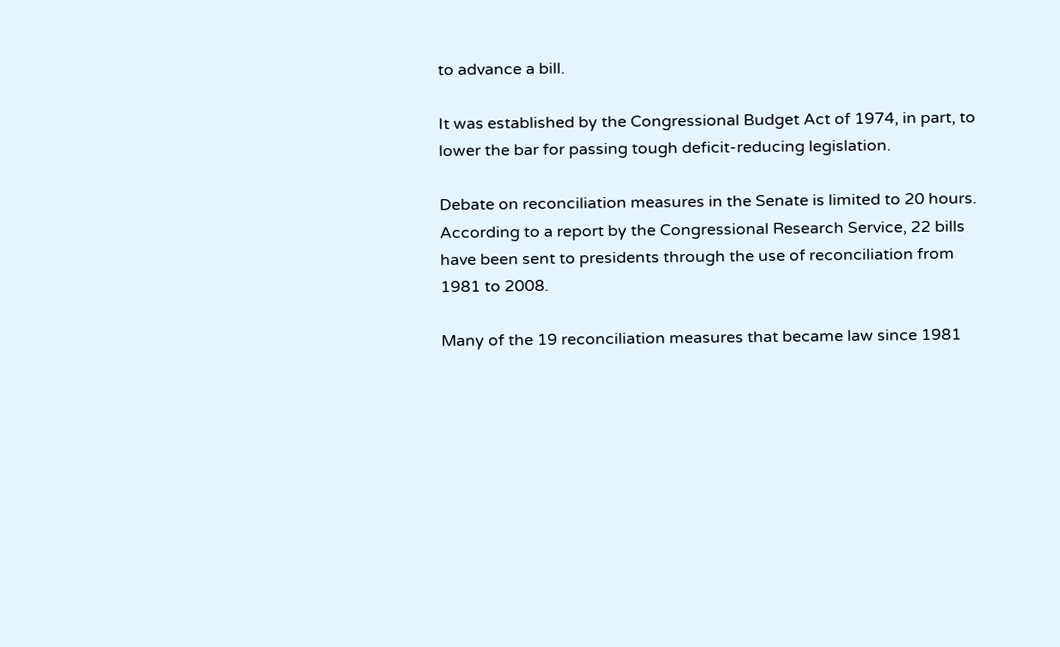to advance a bill.

It was established by the Congressional Budget Act of 1974, in part, to lower the bar for passing tough deficit-reducing legislation.

Debate on reconciliation measures in the Senate is limited to 20 hours.
According to a report by the Congressional Research Service, 22 bills have been sent to presidents through the use of reconciliation from 1981 to 2008.

Many of the 19 reconciliation measures that became law since 1981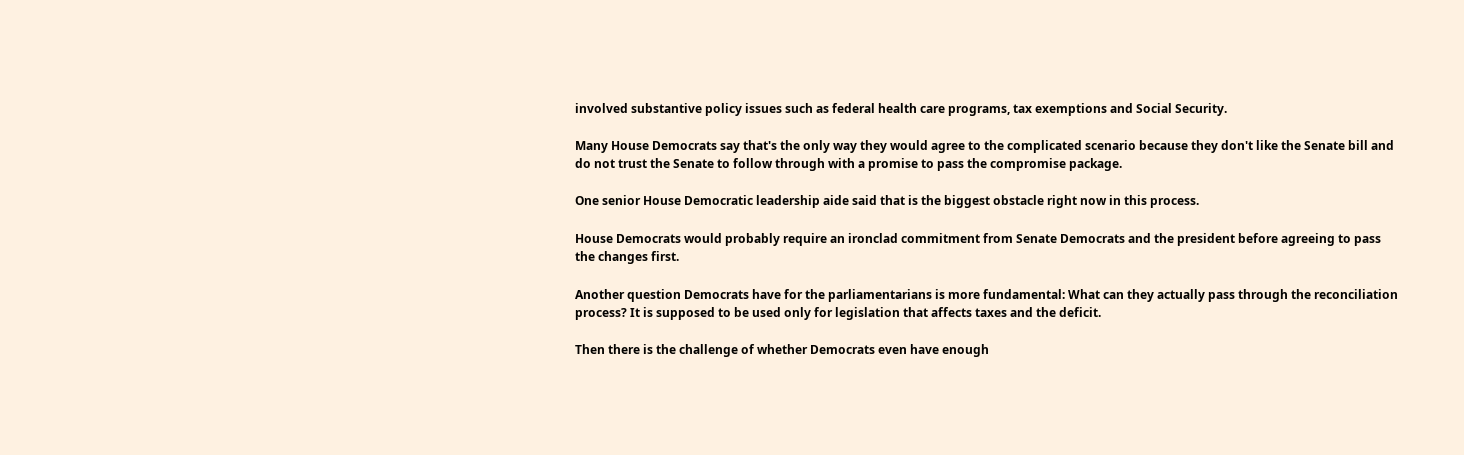involved substantive policy issues such as federal health care programs, tax exemptions and Social Security.

Many House Democrats say that's the only way they would agree to the complicated scenario because they don't like the Senate bill and do not trust the Senate to follow through with a promise to pass the compromise package.

One senior House Democratic leadership aide said that is the biggest obstacle right now in this process.

House Democrats would probably require an ironclad commitment from Senate Democrats and the president before agreeing to pass the changes first.

Another question Democrats have for the parliamentarians is more fundamental: What can they actually pass through the reconciliation process? It is supposed to be used only for legislation that affects taxes and the deficit.

Then there is the challenge of whether Democrats even have enough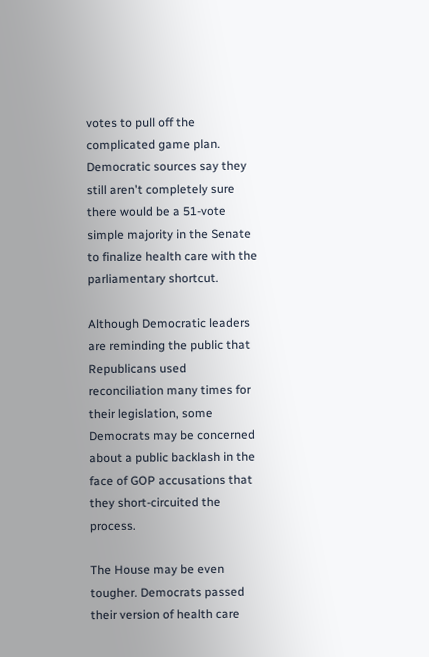votes to pull off the complicated game plan. Democratic sources say they still aren't completely sure there would be a 51-vote simple majority in the Senate to finalize health care with the parliamentary shortcut.

Although Democratic leaders are reminding the public that Republicans used reconciliation many times for their legislation, some Democrats may be concerned about a public backlash in the face of GOP accusations that they short-circuited the process.

The House may be even tougher. Democrats passed their version of health care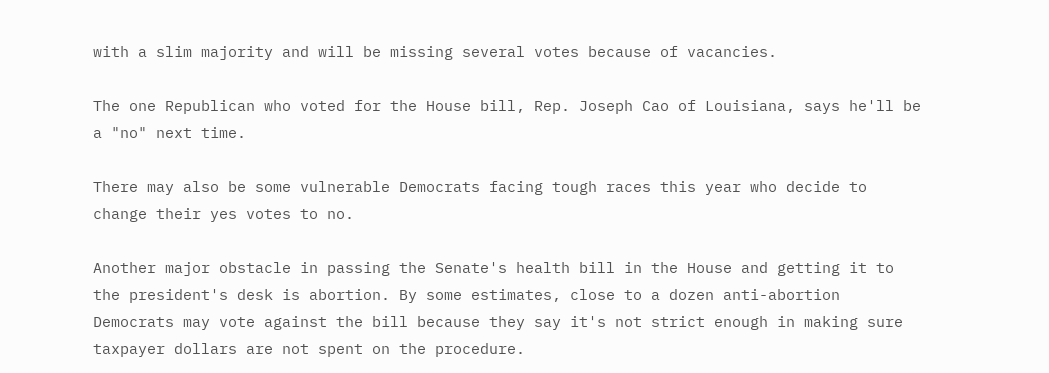with a slim majority and will be missing several votes because of vacancies.

The one Republican who voted for the House bill, Rep. Joseph Cao of Louisiana, says he'll be a "no" next time.

There may also be some vulnerable Democrats facing tough races this year who decide to change their yes votes to no.

Another major obstacle in passing the Senate's health bill in the House and getting it to the president's desk is abortion. By some estimates, close to a dozen anti-abortion Democrats may vote against the bill because they say it's not strict enough in making sure taxpayer dollars are not spent on the procedure.